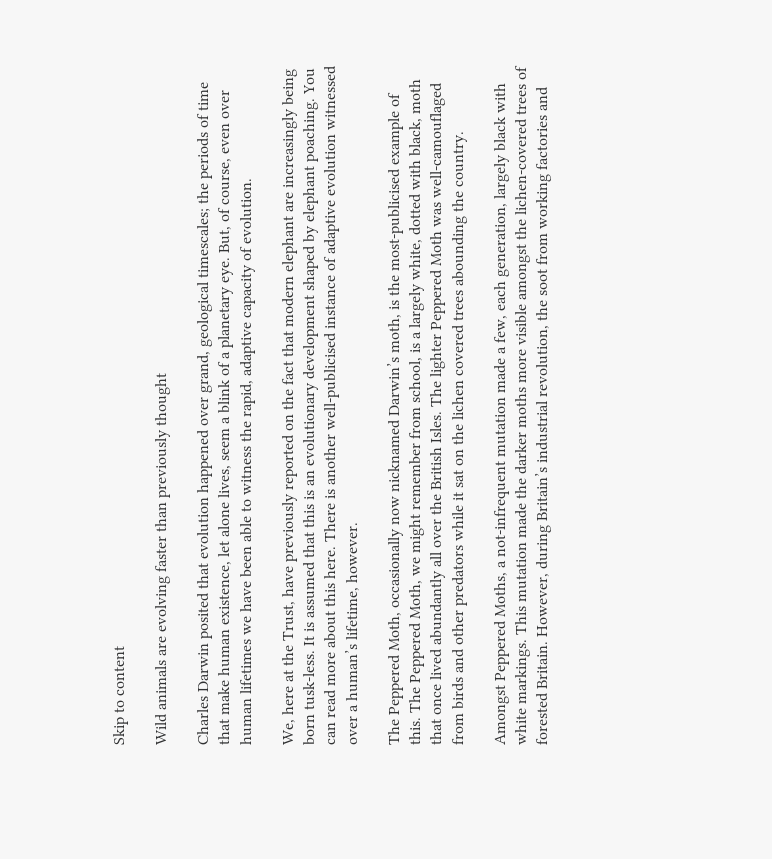Skip to content

Wild animals are evolving faster than previously thought

Charles Darwin posited that evolution happened over grand, geological timescales; the periods of time that make human existence, let alone lives, seem a blink of a planetary eye. But, of course, even over human lifetimes we have been able to witness the rapid, adaptive capacity of evolution.

We, here at the Trust, have previously reported on the fact that modern elephant are increasingly being born tusk-less. It is assumed that this is an evolutionary development shaped by elephant poaching. You can read more about this here. There is another well-publicised instance of adaptive evolution witnessed over a human’s lifetime, however.

The Peppered Moth, occasionally now nicknamed Darwin’s moth, is the most-publicised example of this. The Peppered Moth, we might remember from school, is a largely white, dotted with black, moth that once lived abundantly all over the British Isles. The lighter Peppered Moth was well-camouflaged from birds and other predators while it sat on the lichen covered trees abounding the country.

Amongst Peppered Moths, a not-infrequent mutation made a few, each generation, largely black with white markings. This mutation made the darker moths more visible amongst the lichen-covered trees of forested Britain. However, during Britain’s industrial revolution, the soot from working factories and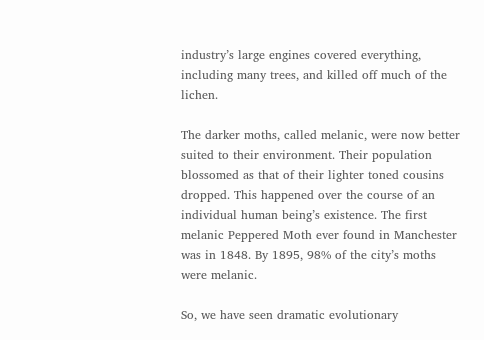industry’s large engines covered everything, including many trees, and killed off much of the lichen.

The darker moths, called melanic, were now better suited to their environment. Their population blossomed as that of their lighter toned cousins dropped. This happened over the course of an individual human being’s existence. The first melanic Peppered Moth ever found in Manchester was in 1848. By 1895, 98% of the city’s moths were melanic.

So, we have seen dramatic evolutionary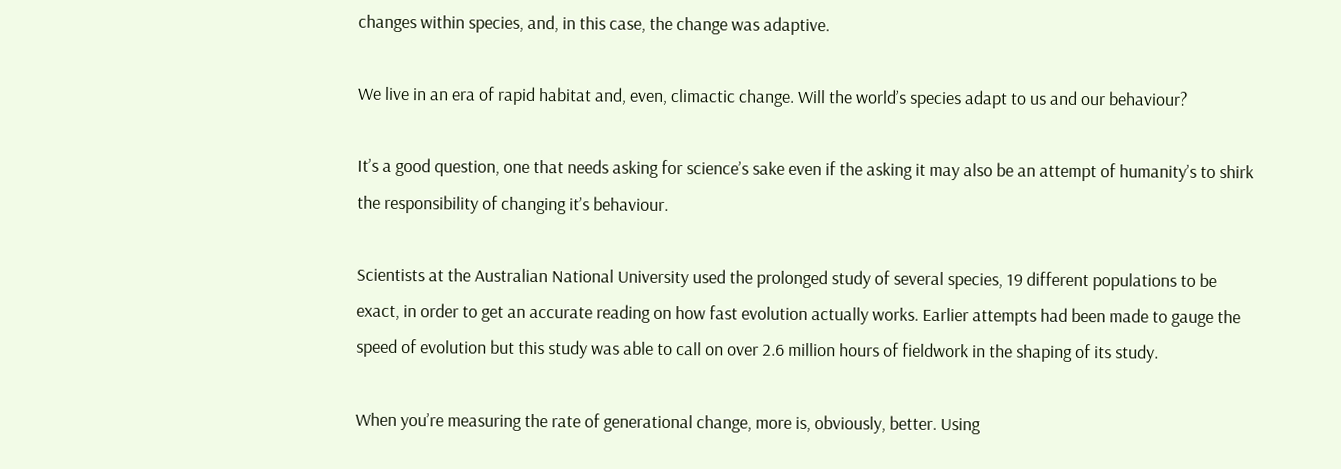changes within species, and, in this case, the change was adaptive.

We live in an era of rapid habitat and, even, climactic change. Will the world’s species adapt to us and our behaviour?

It’s a good question, one that needs asking for science’s sake even if the asking it may also be an attempt of humanity’s to shirk the responsibility of changing it’s behaviour.

Scientists at the Australian National University used the prolonged study of several species, 19 different populations to be exact, in order to get an accurate reading on how fast evolution actually works. Earlier attempts had been made to gauge the speed of evolution but this study was able to call on over 2.6 million hours of fieldwork in the shaping of its study.

When you’re measuring the rate of generational change, more is, obviously, better. Using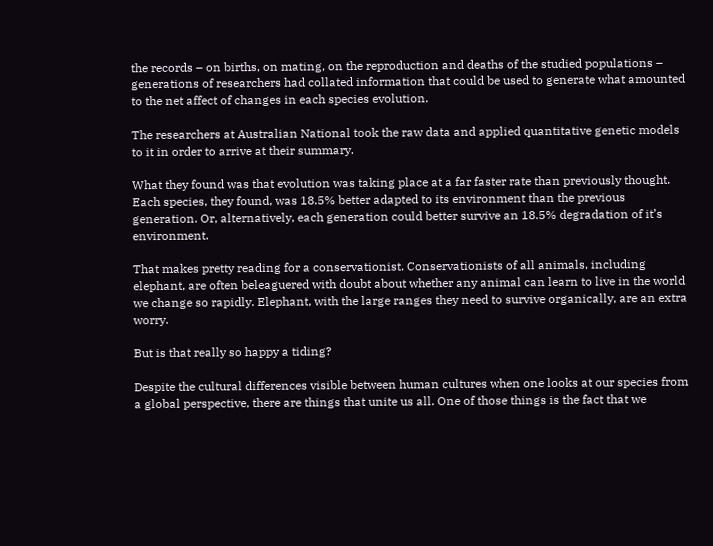the records – on births, on mating, on the reproduction and deaths of the studied populations – generations of researchers had collated information that could be used to generate what amounted to the net affect of changes in each species evolution.

The researchers at Australian National took the raw data and applied quantitative genetic models to it in order to arrive at their summary.

What they found was that evolution was taking place at a far faster rate than previously thought. Each species, they found, was 18.5% better adapted to its environment than the previous generation. Or, alternatively, each generation could better survive an 18.5% degradation of it’s environment.

That makes pretty reading for a conservationist. Conservationists of all animals, including elephant, are often beleaguered with doubt about whether any animal can learn to live in the world we change so rapidly. Elephant, with the large ranges they need to survive organically, are an extra worry.

But is that really so happy a tiding?

Despite the cultural differences visible between human cultures when one looks at our species from a global perspective, there are things that unite us all. One of those things is the fact that we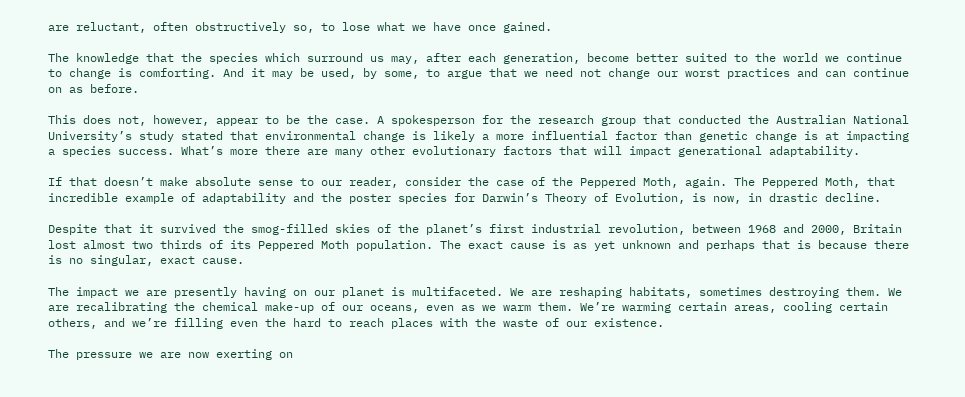are reluctant, often obstructively so, to lose what we have once gained.

The knowledge that the species which surround us may, after each generation, become better suited to the world we continue to change is comforting. And it may be used, by some, to argue that we need not change our worst practices and can continue on as before.

This does not, however, appear to be the case. A spokesperson for the research group that conducted the Australian National University’s study stated that environmental change is likely a more influential factor than genetic change is at impacting a species success. What’s more there are many other evolutionary factors that will impact generational adaptability.

If that doesn’t make absolute sense to our reader, consider the case of the Peppered Moth, again. The Peppered Moth, that incredible example of adaptability and the poster species for Darwin’s Theory of Evolution, is now, in drastic decline.

Despite that it survived the smog-filled skies of the planet’s first industrial revolution, between 1968 and 2000, Britain lost almost two thirds of its Peppered Moth population. The exact cause is as yet unknown and perhaps that is because there is no singular, exact cause.

The impact we are presently having on our planet is multifaceted. We are reshaping habitats, sometimes destroying them. We are recalibrating the chemical make-up of our oceans, even as we warm them. We’re warming certain areas, cooling certain others, and we’re filling even the hard to reach places with the waste of our existence.

The pressure we are now exerting on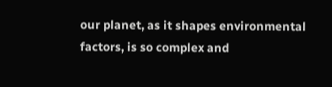our planet, as it shapes environmental factors, is so complex and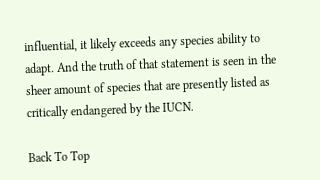influential, it likely exceeds any species ability to adapt. And the truth of that statement is seen in the sheer amount of species that are presently listed as critically endangered by the IUCN.

Back To Top